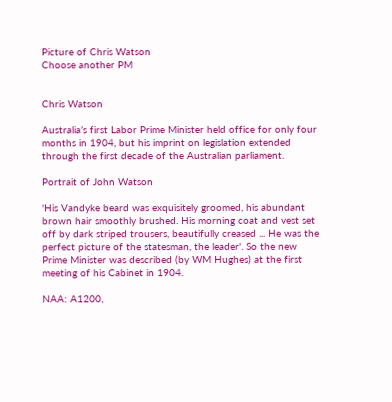Picture of Chris Watson
Choose another PM


Chris Watson

Australia’s first Labor Prime Minister held office for only four months in 1904, but his imprint on legislation extended through the first decade of the Australian parliament.

Portrait of John Watson

'His Vandyke beard was exquisitely groomed, his abundant brown hair smoothly brushed. His morning coat and vest set off by dark striped trousers, beautifully creased ... He was the perfect picture of the statesman, the leader'. So the new Prime Minister was described (by WM Hughes) at the first meeting of his Cabinet in 1904.

NAA: A1200,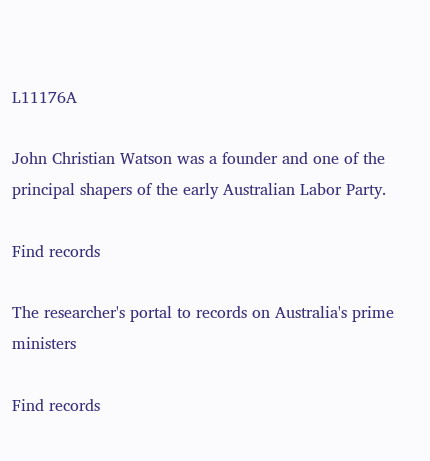L11176A

John Christian Watson was a founder and one of the principal shapers of the early Australian Labor Party.

Find records

The researcher's portal to records on Australia's prime ministers

Find records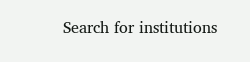Search for institutions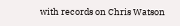with records on Chris Watson